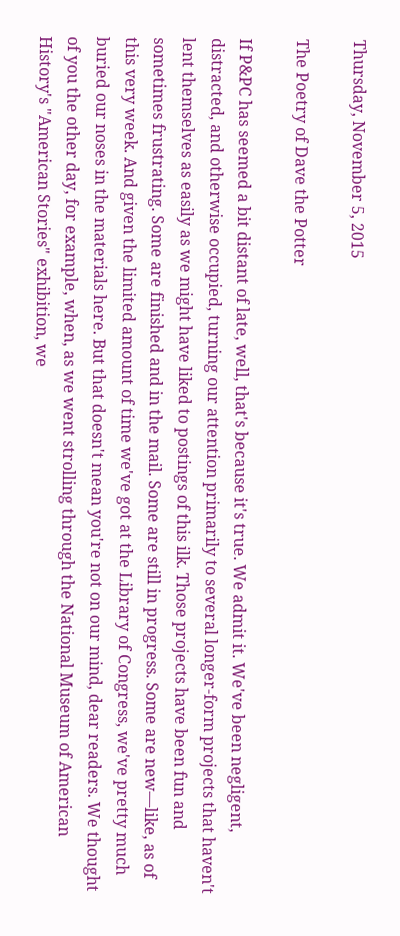Thursday, November 5, 2015

The Poetry of Dave the Potter

If P&PC has seemed a bit distant of late, well, that's because it's true. We admit it. We've been negligent, distracted, and otherwise occupied, turning our attention primarily to several longer-form projects that haven't lent themselves as easily as we might have liked to postings of this ilk. Those projects have been fun and sometimes frustrating. Some are finished and in the mail. Some are still in progress. Some are new—like, as of this very week. And given the limited amount of time we've got at the Library of Congress, we've pretty much buried our noses in the materials here. But that doesn't mean you're not on our mind, dear readers. We thought of you the other day, for example, when, as we went strolling through the National Museum of American History's "American Stories" exhibition, we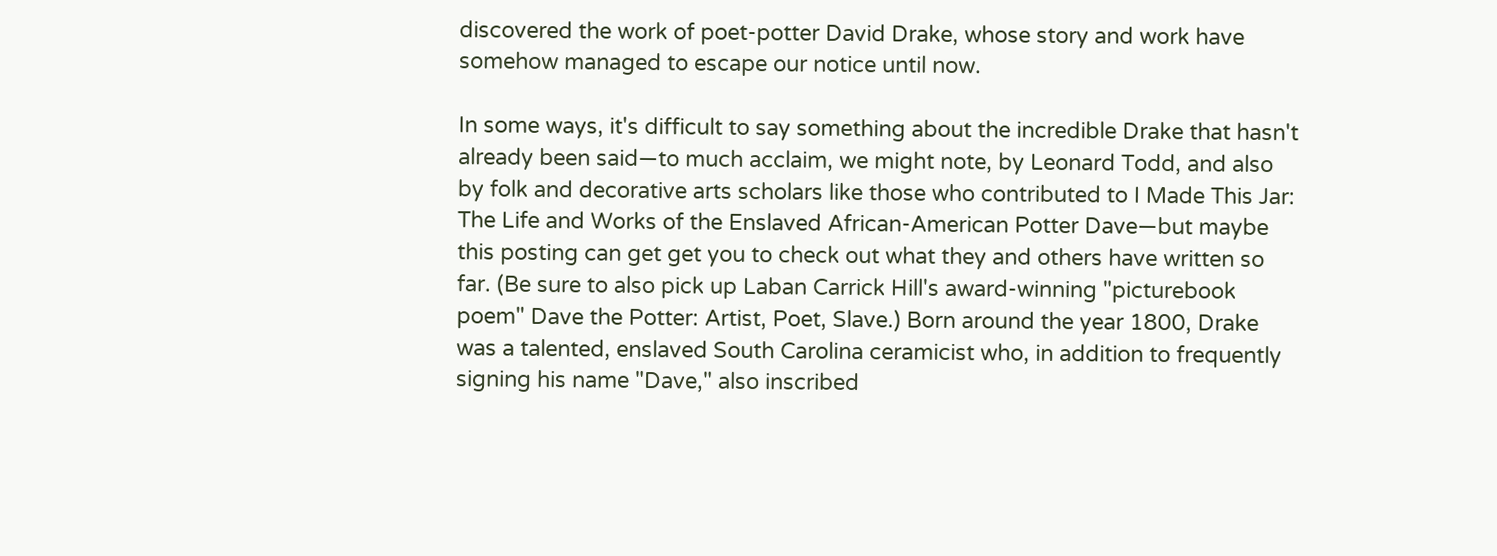discovered the work of poet-potter David Drake, whose story and work have somehow managed to escape our notice until now.

In some ways, it's difficult to say something about the incredible Drake that hasn't already been said—to much acclaim, we might note, by Leonard Todd, and also by folk and decorative arts scholars like those who contributed to I Made This Jar: The Life and Works of the Enslaved African-American Potter Dave—but maybe this posting can get get you to check out what they and others have written so far. (Be sure to also pick up Laban Carrick Hill's award-winning "picturebook poem" Dave the Potter: Artist, Poet, Slave.) Born around the year 1800, Drake was a talented, enslaved South Carolina ceramicist who, in addition to frequently signing his name "Dave," also inscribed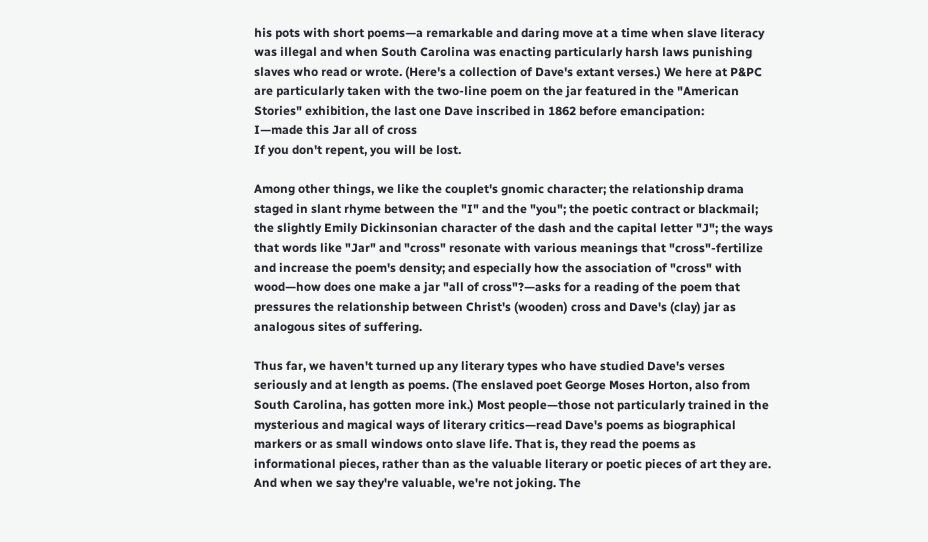his pots with short poems—a remarkable and daring move at a time when slave literacy was illegal and when South Carolina was enacting particularly harsh laws punishing slaves who read or wrote. (Here's a collection of Dave's extant verses.) We here at P&PC are particularly taken with the two-line poem on the jar featured in the "American Stories" exhibition, the last one Dave inscribed in 1862 before emancipation:
I—made this Jar all of cross
If you don't repent, you will be lost.

Among other things, we like the couplet's gnomic character; the relationship drama staged in slant rhyme between the "I" and the "you"; the poetic contract or blackmail; the slightly Emily Dickinsonian character of the dash and the capital letter "J"; the ways that words like "Jar" and "cross" resonate with various meanings that "cross"-fertilize and increase the poem's density; and especially how the association of "cross" with wood—how does one make a jar "all of cross"?—asks for a reading of the poem that pressures the relationship between Christ's (wooden) cross and Dave's (clay) jar as analogous sites of suffering.

Thus far, we haven't turned up any literary types who have studied Dave's verses seriously and at length as poems. (The enslaved poet George Moses Horton, also from South Carolina, has gotten more ink.) Most people—those not particularly trained in the mysterious and magical ways of literary critics—read Dave's poems as biographical markers or as small windows onto slave life. That is, they read the poems as informational pieces, rather than as the valuable literary or poetic pieces of art they are. And when we say they're valuable, we're not joking. The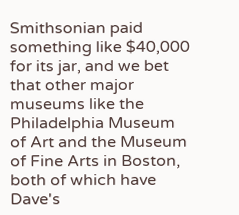Smithsonian paid something like $40,000 for its jar, and we bet that other major museums like the Philadelphia Museum of Art and the Museum of Fine Arts in Boston, both of which have Dave's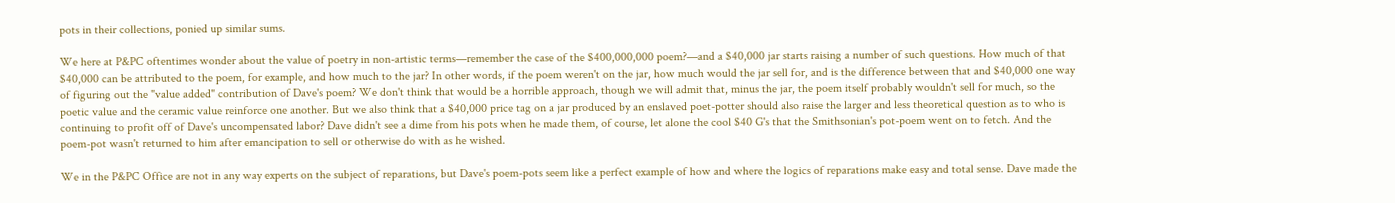pots in their collections, ponied up similar sums.

We here at P&PC oftentimes wonder about the value of poetry in non-artistic terms—remember the case of the $400,000,000 poem?—and a $40,000 jar starts raising a number of such questions. How much of that $40,000 can be attributed to the poem, for example, and how much to the jar? In other words, if the poem weren't on the jar, how much would the jar sell for, and is the difference between that and $40,000 one way of figuring out the "value added" contribution of Dave's poem? We don't think that would be a horrible approach, though we will admit that, minus the jar, the poem itself probably wouldn't sell for much, so the poetic value and the ceramic value reinforce one another. But we also think that a $40,000 price tag on a jar produced by an enslaved poet-potter should also raise the larger and less theoretical question as to who is continuing to profit off of Dave's uncompensated labor? Dave didn't see a dime from his pots when he made them, of course, let alone the cool $40 G's that the Smithsonian's pot-poem went on to fetch. And the poem-pot wasn't returned to him after emancipation to sell or otherwise do with as he wished.

We in the P&PC Office are not in any way experts on the subject of reparations, but Dave's poem-pots seem like a perfect example of how and where the logics of reparations make easy and total sense. Dave made the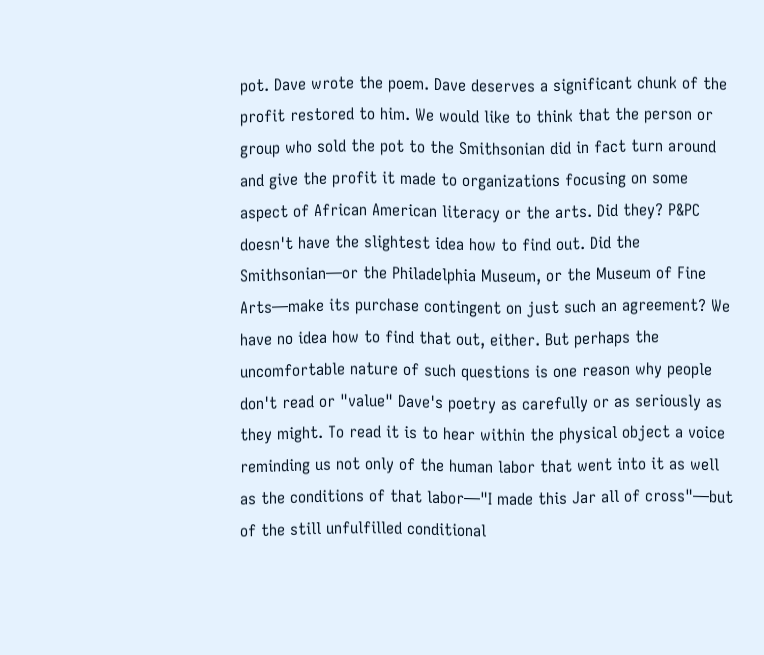pot. Dave wrote the poem. Dave deserves a significant chunk of the profit restored to him. We would like to think that the person or group who sold the pot to the Smithsonian did in fact turn around and give the profit it made to organizations focusing on some aspect of African American literacy or the arts. Did they? P&PC doesn't have the slightest idea how to find out. Did the Smithsonian—or the Philadelphia Museum, or the Museum of Fine Arts—make its purchase contingent on just such an agreement? We have no idea how to find that out, either. But perhaps the uncomfortable nature of such questions is one reason why people don't read or "value" Dave's poetry as carefully or as seriously as they might. To read it is to hear within the physical object a voice reminding us not only of the human labor that went into it as well as the conditions of that labor—"I made this Jar all of cross"—but of the still unfulfilled conditional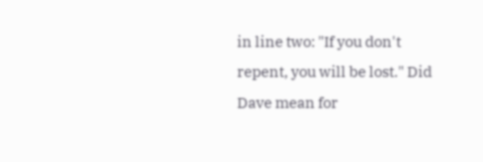in line two: "If you don't repent, you will be lost." Did Dave mean for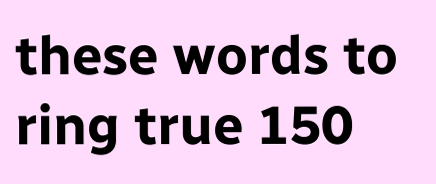these words to ring true 150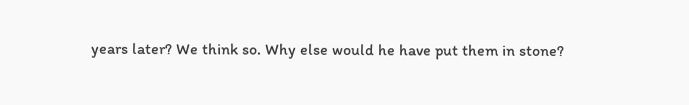years later? We think so. Why else would he have put them in stone?